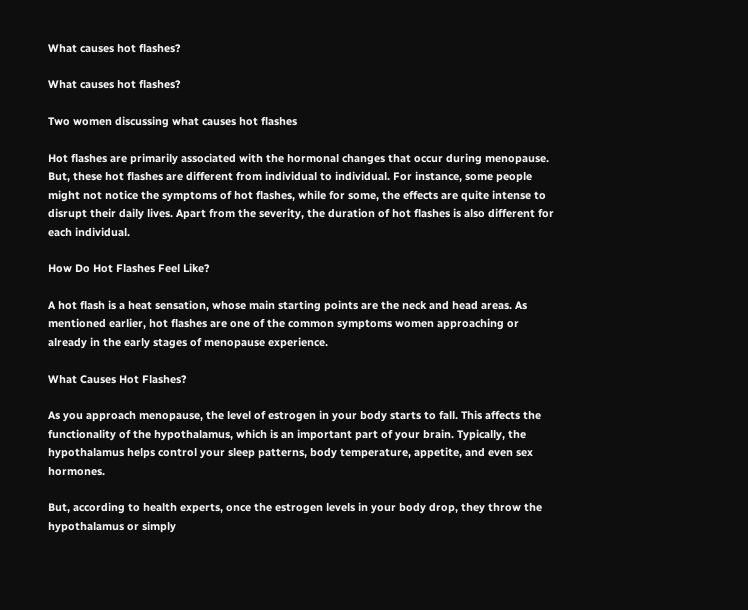What causes hot flashes?

What causes hot flashes?

Two women discussing what causes hot flashes

Hot flashes are primarily associated with the hormonal changes that occur during menopause. But, these hot flashes are different from individual to individual. For instance, some people might not notice the symptoms of hot flashes, while for some, the effects are quite intense to disrupt their daily lives. Apart from the severity, the duration of hot flashes is also different for each individual.

How Do Hot Flashes Feel Like?

A hot flash is a heat sensation, whose main starting points are the neck and head areas. As mentioned earlier, hot flashes are one of the common symptoms women approaching or already in the early stages of menopause experience.

What Causes Hot Flashes?

As you approach menopause, the level of estrogen in your body starts to fall. This affects the functionality of the hypothalamus, which is an important part of your brain. Typically, the hypothalamus helps control your sleep patterns, body temperature, appetite, and even sex hormones.

But, according to health experts, once the estrogen levels in your body drop, they throw the hypothalamus or simply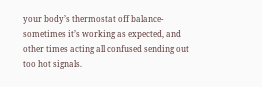your body’s thermostat off balance-sometimes it’s working as expected, and other times acting all confused sending out too hot signals.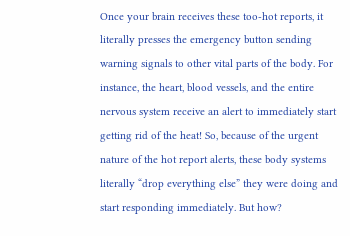Once your brain receives these too-hot reports, it literally presses the emergency button sending warning signals to other vital parts of the body. For instance, the heart, blood vessels, and the entire nervous system receive an alert to immediately start getting rid of the heat! So, because of the urgent nature of the hot report alerts, these body systems literally “drop everything else” they were doing and start responding immediately. But how?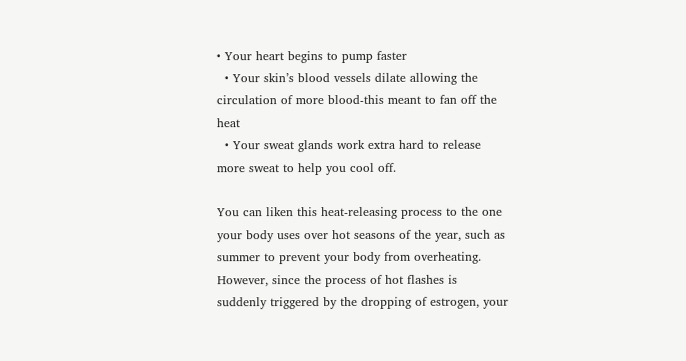• Your heart begins to pump faster
  • Your skin’s blood vessels dilate allowing the circulation of more blood-this meant to fan off the heat
  • Your sweat glands work extra hard to release more sweat to help you cool off.

You can liken this heat-releasing process to the one your body uses over hot seasons of the year, such as summer to prevent your body from overheating. However, since the process of hot flashes is suddenly triggered by the dropping of estrogen, your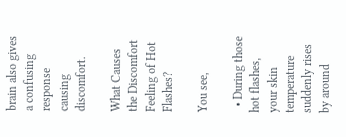brain also gives a confusing response causing discomfort.

What Causes the Discomfort Feeling of Hot Flashes?

You see,

  • During those hot flashes, your skin temperature suddenly rises by around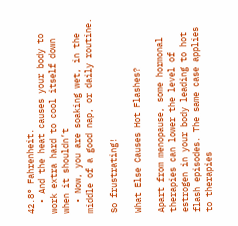42.8° Fahrenheit.
  • And the heat causes your body to work extra hard to cool itself down when it shouldn’t
  • Now, you are soaking wet, in the middle of a good nap, or daily routine.

So frustrating!

What Else Causes Hot Flashes?

Apart from menopause, some hormonal therapies can lower the level of estrogen in your body leading to hot flash episodes. The same case applies to therapies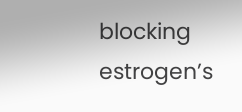blocking estrogen’s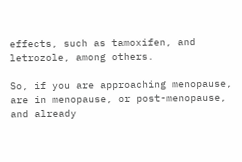effects, such as tamoxifen, and letrozole, among others.

So, if you are approaching menopause, are in menopause, or post-menopause, and already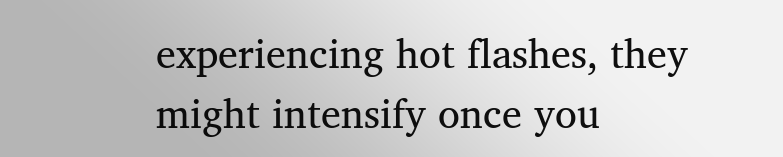experiencing hot flashes, they might intensify once you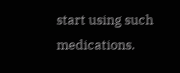start using such medications.